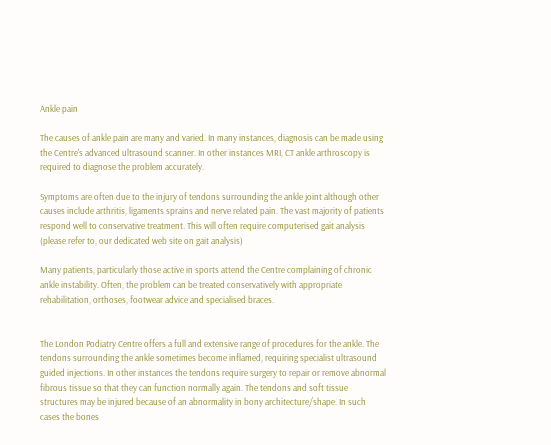Ankle pain

The causes of ankle pain are many and varied. In many instances, diagnosis can be made using the Centre's advanced ultrasound scanner. In other instances MRI, CT ankle arthroscopy is required to diagnose the problem accurately.

Symptoms are often due to the injury of tendons surrounding the ankle joint although other causes include arthritis, ligaments sprains and nerve related pain. The vast majority of patients respond well to conservative treatment. This will often require computerised gait analysis (please refer to, our dedicated web site on gait analysis)

Many patients, particularly those active in sports attend the Centre complaining of chronic ankle instability. Often, the problem can be treated conservatively with appropriate rehabilitation, orthoses, footwear advice and specialised braces.


The London Podiatry Centre offers a full and extensive range of procedures for the ankle. The tendons surrounding the ankle sometimes become inflamed, requiring specialist ultrasound guided injections. In other instances the tendons require surgery to repair or remove abnormal fibrous tissue so that they can function normally again. The tendons and soft tissue structures may be injured because of an abnormality in bony architecture/shape. In such cases the bones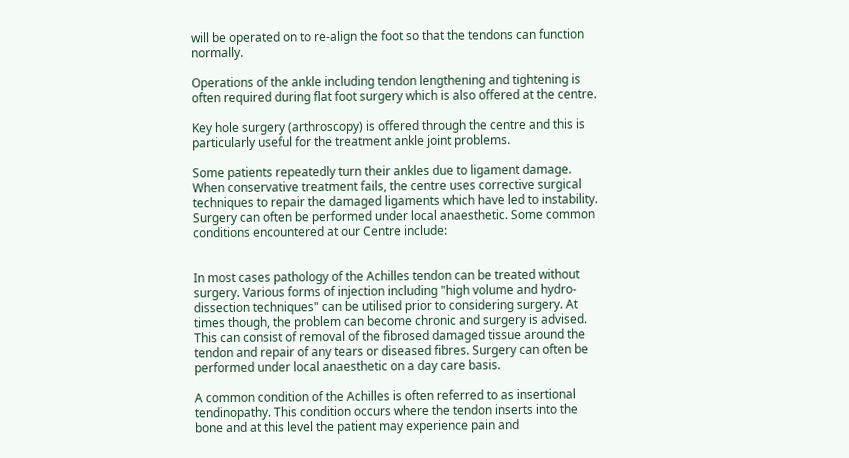will be operated on to re-align the foot so that the tendons can function normally.

Operations of the ankle including tendon lengthening and tightening is often required during flat foot surgery which is also offered at the centre.

Key hole surgery (arthroscopy) is offered through the centre and this is particularly useful for the treatment ankle joint problems.

Some patients repeatedly turn their ankles due to ligament damage. When conservative treatment fails, the centre uses corrective surgical techniques to repair the damaged ligaments which have led to instability. Surgery can often be performed under local anaesthetic. Some common conditions encountered at our Centre include:


In most cases pathology of the Achilles tendon can be treated without surgery. Various forms of injection including "high volume and hydro-dissection techniques" can be utilised prior to considering surgery. At times though, the problem can become chronic and surgery is advised. This can consist of removal of the fibrosed damaged tissue around the tendon and repair of any tears or diseased fibres. Surgery can often be performed under local anaesthetic on a day care basis.

A common condition of the Achilles is often referred to as insertional tendinopathy. This condition occurs where the tendon inserts into the bone and at this level the patient may experience pain and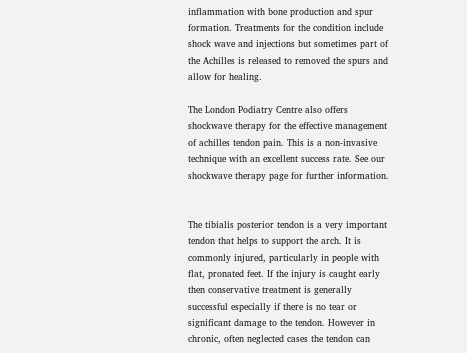inflammation with bone production and spur formation. Treatments for the condition include shock wave and injections but sometimes part of the Achilles is released to removed the spurs and allow for healing.

The London Podiatry Centre also offers shockwave therapy for the effective management of achilles tendon pain. This is a non-invasive technique with an excellent success rate. See our shockwave therapy page for further information.


The tibialis posterior tendon is a very important tendon that helps to support the arch. It is commonly injured, particularly in people with flat, pronated feet. If the injury is caught early then conservative treatment is generally successful especially if there is no tear or significant damage to the tendon. However in chronic, often neglected cases the tendon can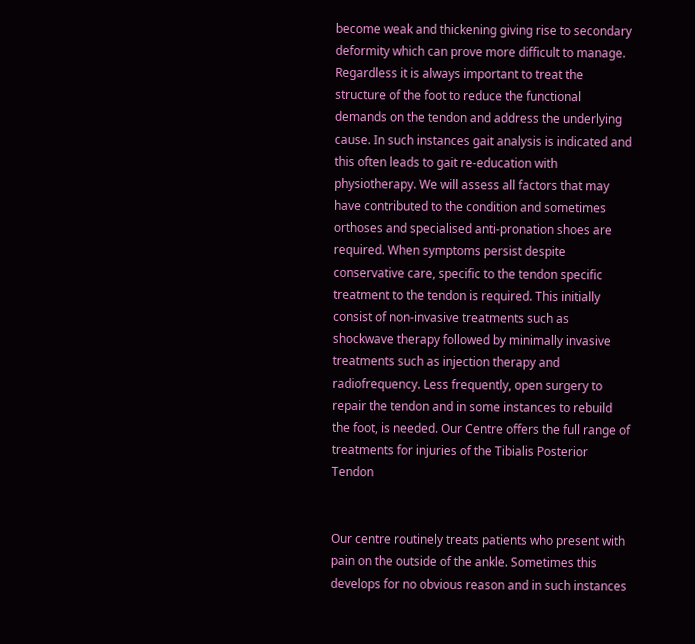become weak and thickening giving rise to secondary deformity which can prove more difficult to manage. Regardless it is always important to treat the structure of the foot to reduce the functional demands on the tendon and address the underlying cause. In such instances gait analysis is indicated and this often leads to gait re-education with physiotherapy. We will assess all factors that may have contributed to the condition and sometimes orthoses and specialised anti-pronation shoes are required. When symptoms persist despite conservative care, specific to the tendon specific treatment to the tendon is required. This initially consist of non-invasive treatments such as shockwave therapy followed by minimally invasive treatments such as injection therapy and radiofrequency. Less frequently, open surgery to repair the tendon and in some instances to rebuild the foot, is needed. Our Centre offers the full range of treatments for injuries of the Tibialis Posterior Tendon


Our centre routinely treats patients who present with pain on the outside of the ankle. Sometimes this develops for no obvious reason and in such instances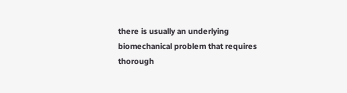there is usually an underlying biomechanical problem that requires thorough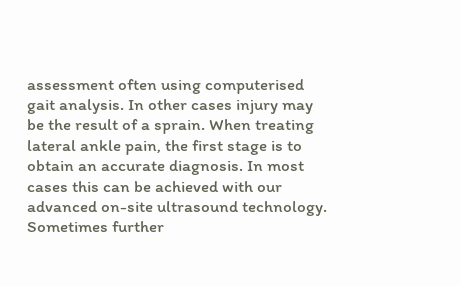assessment often using computerised gait analysis. In other cases injury may be the result of a sprain. When treating lateral ankle pain, the first stage is to obtain an accurate diagnosis. In most cases this can be achieved with our advanced on-site ultrasound technology. Sometimes further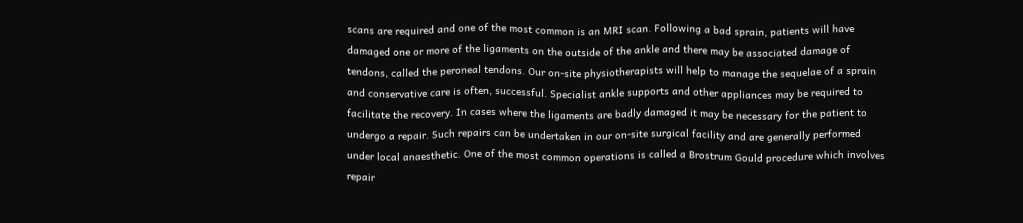scans are required and one of the most common is an MRI scan. Following a bad sprain, patients will have damaged one or more of the ligaments on the outside of the ankle and there may be associated damage of tendons, called the peroneal tendons. Our on-site physiotherapists will help to manage the sequelae of a sprain and conservative care is often, successful. Specialist ankle supports and other appliances may be required to facilitate the recovery. In cases where the ligaments are badly damaged it may be necessary for the patient to undergo a repair. Such repairs can be undertaken in our on-site surgical facility and are generally performed under local anaesthetic. One of the most common operations is called a Brostrum Gould procedure which involves repair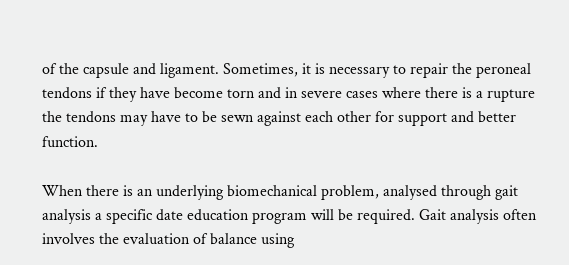of the capsule and ligament. Sometimes, it is necessary to repair the peroneal tendons if they have become torn and in severe cases where there is a rupture the tendons may have to be sewn against each other for support and better function.

When there is an underlying biomechanical problem, analysed through gait analysis a specific date education program will be required. Gait analysis often involves the evaluation of balance using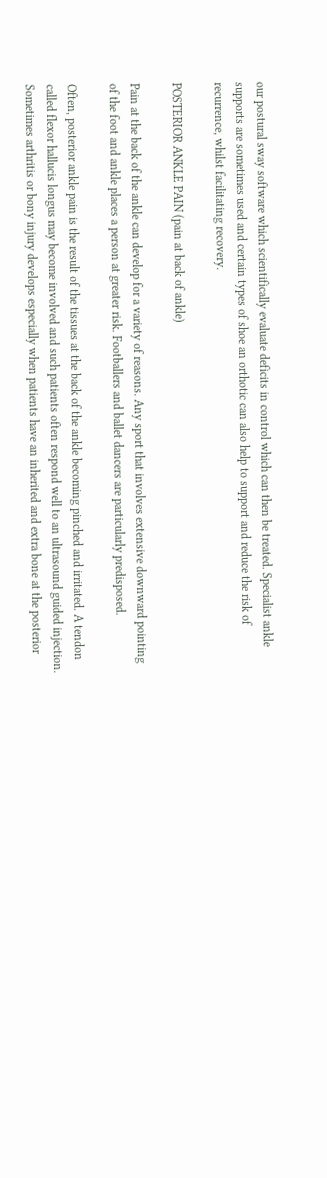our postural sway software which scientifically evaluate deficits in control which can then be treated. Specialist ankle supports are sometimes used and certain types of shoe an orthotic can also help to support and reduce the risk of recurrence, whilst facilitating recovery.

POSTERIOR ANKLE PAIN (pain at back of ankle)

Pain at the back of the ankle can develop for a variety of reasons. Any sport that involves extensive downward pointing of the foot and ankle places a person at greater risk. Footballers and ballet dancers are particularly predisposed.

Often, posterior ankle pain is the result of the tissues at the back of the ankle becoming pinched and irritated. A tendon called flexor hallucis longus may become involved and such patients often respond well to an ultrasound guided injection. Sometimes arthritis or bony injury develops especially when patients have an inherited and extra bone at the posterior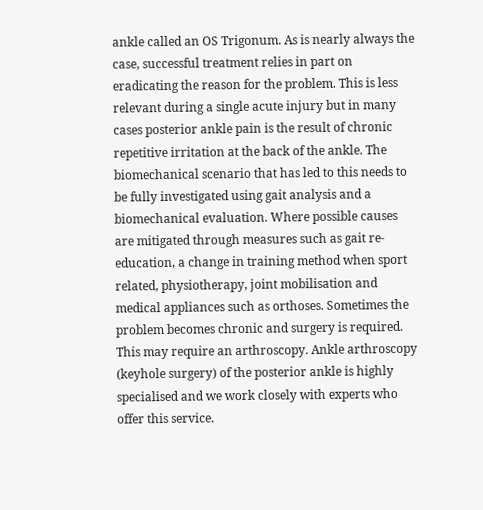ankle called an OS Trigonum. As is nearly always the case, successful treatment relies in part on eradicating the reason for the problem. This is less relevant during a single acute injury but in many cases posterior ankle pain is the result of chronic repetitive irritation at the back of the ankle. The biomechanical scenario that has led to this needs to be fully investigated using gait analysis and a biomechanical evaluation. Where possible causes are mitigated through measures such as gait re-education, a change in training method when sport related, physiotherapy, joint mobilisation and medical appliances such as orthoses. Sometimes the problem becomes chronic and surgery is required. This may require an arthroscopy. Ankle arthroscopy (keyhole surgery) of the posterior ankle is highly specialised and we work closely with experts who offer this service.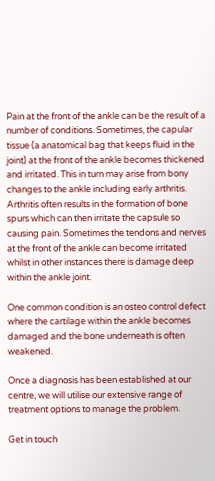Pain at the front of the ankle can be the result of a number of conditions. Sometimes, the capular tissue (a anatomical bag that keeps fluid in the joint) at the front of the ankle becomes thickened and irritated. This in turn may arise from bony changes to the ankle including early arthritis. Arthritis often results in the formation of bone spurs which can then irritate the capsule so causing pain. Sometimes the tendons and nerves at the front of the ankle can become irritated whilst in other instances there is damage deep within the ankle joint.

One common condition is an osteo control defect where the cartilage within the ankle becomes damaged and the bone underneath is often weakened.

Once a diagnosis has been established at our centre, we will utilise our extensive range of treatment options to manage the problem.

Get in touch